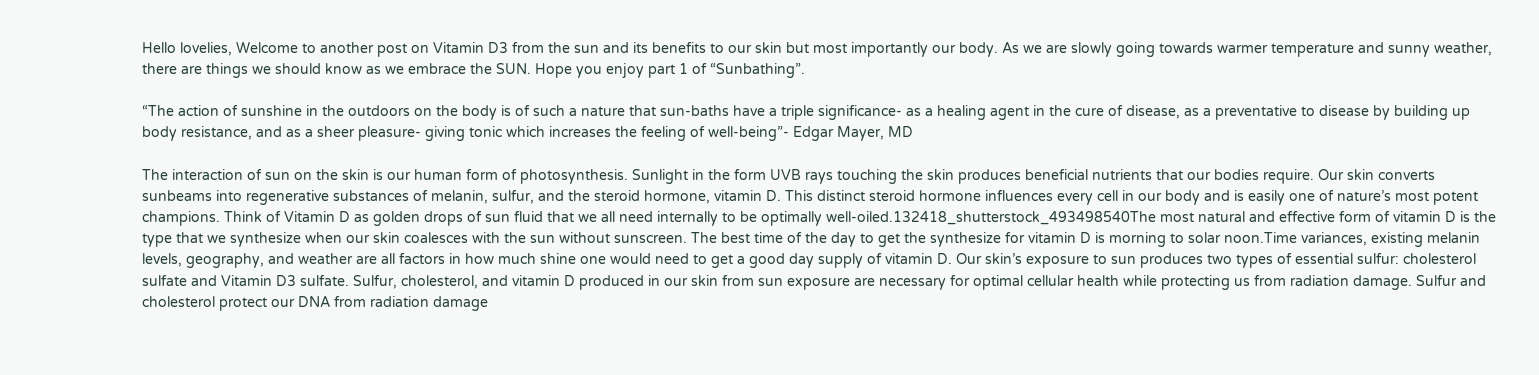Hello lovelies, Welcome to another post on Vitamin D3 from the sun and its benefits to our skin but most importantly our body. As we are slowly going towards warmer temperature and sunny weather, there are things we should know as we embrace the SUN. Hope you enjoy part 1 of “Sunbathing”.

“The action of sunshine in the outdoors on the body is of such a nature that sun-baths have a triple significance- as a healing agent in the cure of disease, as a preventative to disease by building up body resistance, and as a sheer pleasure- giving tonic which increases the feeling of well-being”- Edgar Mayer, MD

The interaction of sun on the skin is our human form of photosynthesis. Sunlight in the form UVB rays touching the skin produces beneficial nutrients that our bodies require. Our skin converts sunbeams into regenerative substances of melanin, sulfur, and the steroid hormone, vitamin D. This distinct steroid hormone influences every cell in our body and is easily one of nature’s most potent champions. Think of Vitamin D as golden drops of sun fluid that we all need internally to be optimally well-oiled.132418_shutterstock_493498540The most natural and effective form of vitamin D is the type that we synthesize when our skin coalesces with the sun without sunscreen. The best time of the day to get the synthesize for vitamin D is morning to solar noon.Time variances, existing melanin levels, geography, and weather are all factors in how much shine one would need to get a good day supply of vitamin D. Our skin’s exposure to sun produces two types of essential sulfur: cholesterol sulfate and Vitamin D3 sulfate. Sulfur, cholesterol, and vitamin D produced in our skin from sun exposure are necessary for optimal cellular health while protecting us from radiation damage. Sulfur and cholesterol protect our DNA from radiation damage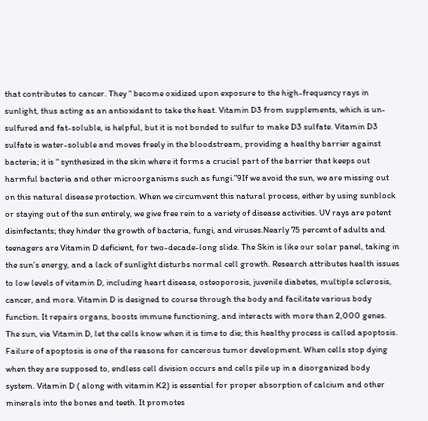that contributes to cancer. They “ become oxidized upon exposure to the high-frequency rays in sunlight, thus acting as an antioxidant to take the heat. Vitamin D3 from supplements, which is un-sulfured and fat-soluble, is helpful, but it is not bonded to sulfur to make D3 sulfate. Vitamin D3 sulfate is water-soluble and moves freely in the bloodstream, providing a healthy barrier against bacteria; it is “ synthesized in the skin where it forms a crucial part of the barrier that keeps out harmful bacteria and other microorganisms such as fungi.”9If we avoid the sun, we are missing out on this natural disease protection. When we circumvent this natural process, either by using sunblock or staying out of the sun entirely, we give free rein to a variety of disease activities. UV rays are potent disinfectants; they hinder the growth of bacteria, fungi, and viruses.Nearly 75 percent of adults and teenagers are Vitamin D deficient, for two-decade-long slide. The Skin is like our solar panel, taking in the sun’s energy, and a lack of sunlight disturbs normal cell growth. Research attributes health issues to low levels of vitamin D, including heart disease, osteoporosis, juvenile diabetes, multiple sclerosis, cancer, and more. Vitamin D is designed to course through the body and facilitate various body function. It repairs organs, boosts immune functioning, and interacts with more than 2,000 genes. The sun, via Vitamin D, let the cells know when it is time to die; this healthy process is called apoptosis. Failure of apoptosis is one of the reasons for cancerous tumor development. When cells stop dying when they are supposed to, endless cell division occurs and cells pile up in a disorganized body system. Vitamin D ( along with vitamin K2) is essential for proper absorption of calcium and other minerals into the bones and teeth. It promotes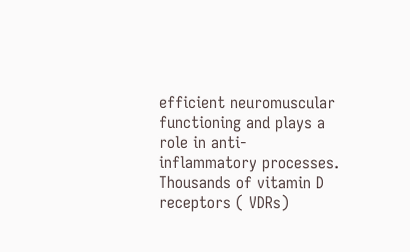efficient neuromuscular functioning and plays a role in anti-inflammatory processes. Thousands of vitamin D receptors ( VDRs)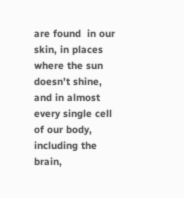are found  in our skin, in places where the sun doesn’t shine, and in almost every single cell of our body, including the brain,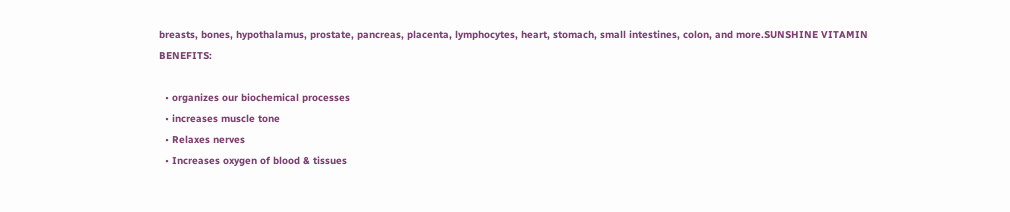breasts, bones, hypothalamus, prostate, pancreas, placenta, lymphocytes, heart, stomach, small intestines, colon, and more.SUNSHINE VITAMIN BENEFITS:

  • organizes our biochemical processes
  • increases muscle tone
  • Relaxes nerves
  • Increases oxygen of blood & tissues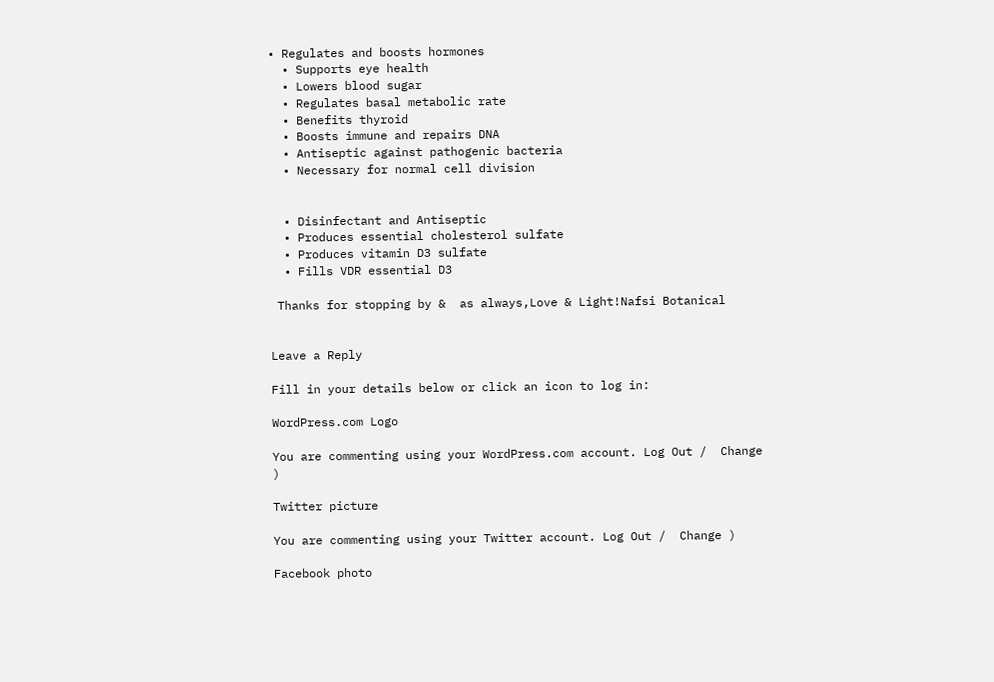• Regulates and boosts hormones
  • Supports eye health
  • Lowers blood sugar
  • Regulates basal metabolic rate
  • Benefits thyroid
  • Boosts immune and repairs DNA
  • Antiseptic against pathogenic bacteria
  • Necessary for normal cell division


  • Disinfectant and Antiseptic
  • Produces essential cholesterol sulfate
  • Produces vitamin D3 sulfate
  • Fills VDR essential D3

 Thanks for stopping by &  as always,Love & Light!Nafsi Botanical


Leave a Reply

Fill in your details below or click an icon to log in:

WordPress.com Logo

You are commenting using your WordPress.com account. Log Out /  Change )

Twitter picture

You are commenting using your Twitter account. Log Out /  Change )

Facebook photo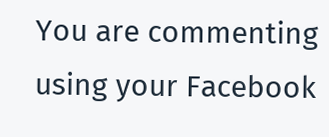You are commenting using your Facebook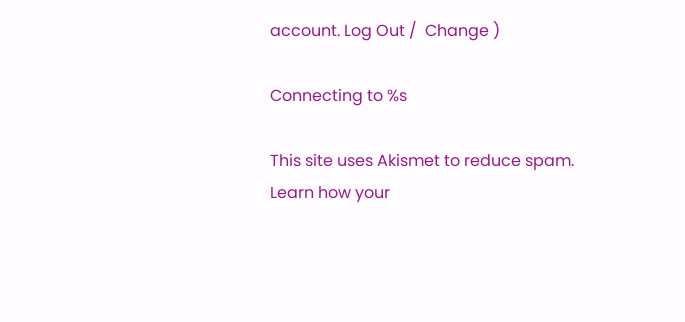account. Log Out /  Change )

Connecting to %s

This site uses Akismet to reduce spam. Learn how your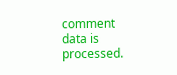comment data is processed.